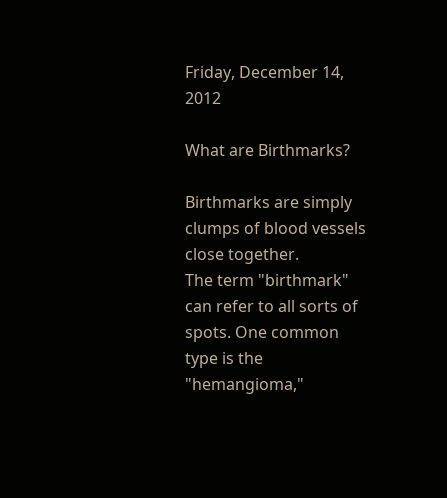Friday, December 14, 2012

What are Birthmarks?

Birthmarks are simply clumps of blood vessels close together.
The term "birthmark" can refer to all sorts of spots. One common type is the "hemangioma,"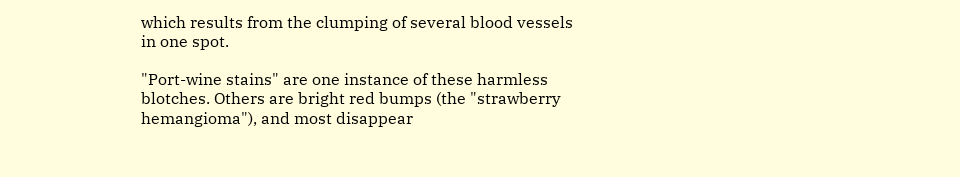which results from the clumping of several blood vessels in one spot.

"Port-wine stains" are one instance of these harmless blotches. Others are bright red bumps (the "strawberry hemangioma"), and most disappear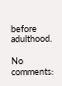before adulthood.

No comments: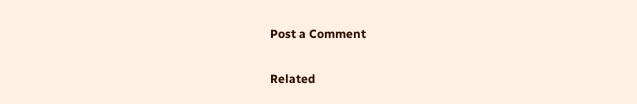Post a Comment

Related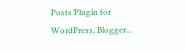Posts Plugin for WordPress, Blogger...